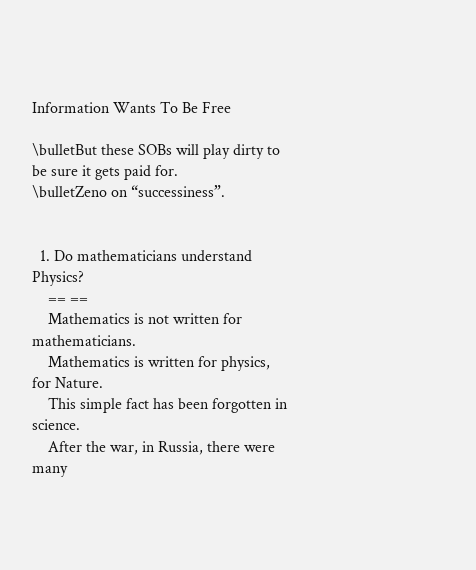Information Wants To Be Free

\bulletBut these SOBs will play dirty to be sure it gets paid for.
\bulletZeno on “successiness”.


  1. Do mathematicians understand Physics?
    == ==
    Mathematics is not written for mathematicians.
    Mathematics is written for physics, for Nature.
    This simple fact has been forgotten in science.
    After the war, in Russia, there were many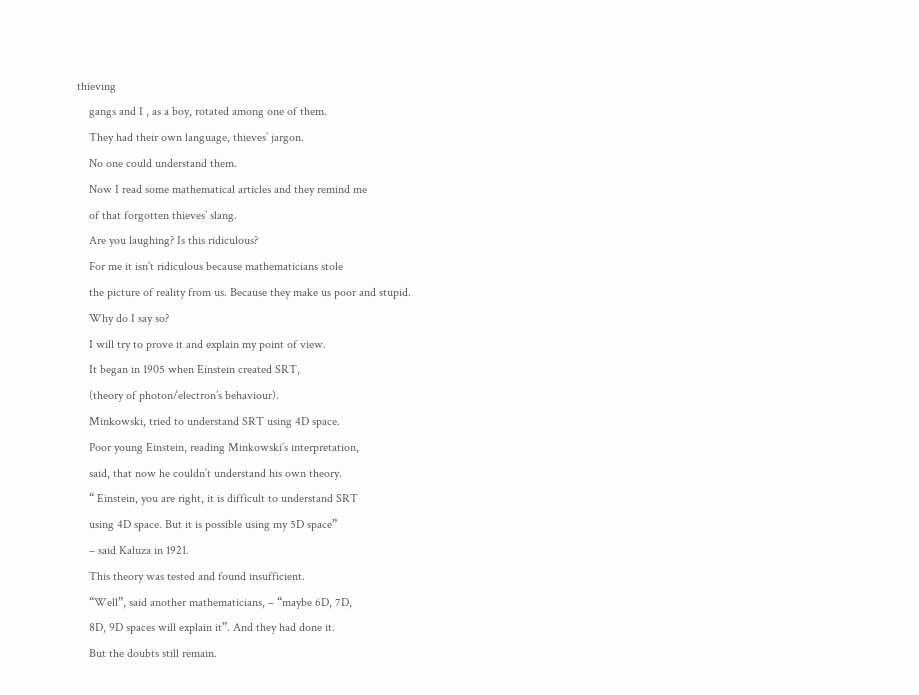thieving
    gangs and I , as a boy, rotated among one of them.
    They had their own language, thieves’ jargon.
    No one could understand them.
    Now I read some mathematical articles and they remind me
    of that forgotten thieves’ slang.
    Are you laughing? Is this ridiculous?
    For me it isn’t ridiculous because mathematicians stole
    the picture of reality from us. Because they make us poor and stupid.
    Why do I say so?
    I will try to prove it and explain my point of view.
    It began in 1905 when Einstein created SRT,
    (theory of photon/electron’s behaviour).
    Minkowski, tried to understand SRT using 4D space.
    Poor young Einstein, reading Minkowski’s interpretation,
    said, that now he couldn’t understand his own theory.
    “ Einstein, you are right, it is difficult to understand SRT
    using 4D space. But it is possible using my 5D space”
    – said Kaluza in 1921.
    This theory was tested and found insufficient.
    “Well”, said another mathematicians, – “maybe 6D, 7D,
    8D, 9D spaces will explain it”. And they had done it.
    But the doubts still remain.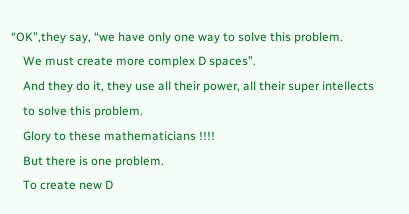“OK”,they say, “we have only one way to solve this problem.
    We must create more complex D spaces”.
    And they do it, they use all their power, all their super intellects
    to solve this problem.
    Glory to these mathematicians !!!!
    But there is one problem.
    To create new D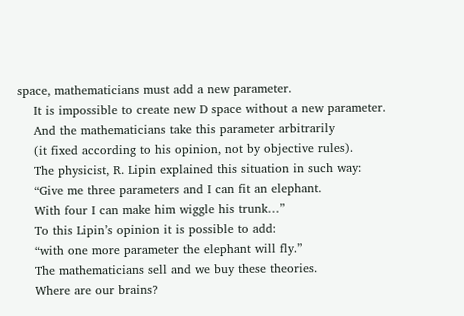space, mathematicians must add a new parameter.
    It is impossible to create new D space without a new parameter.
    And the mathematicians take this parameter arbitrarily
    (it fixed according to his opinion, not by objective rules).
    The physicist, R. Lipin explained this situation in such way:
    “Give me three parameters and I can fit an elephant.
    With four I can make him wiggle his trunk…”
    To this Lipin’s opinion it is possible to add:
    “with one more parameter the elephant will fly.”
    The mathematicians sell and we buy these theories.
    Where are our brains?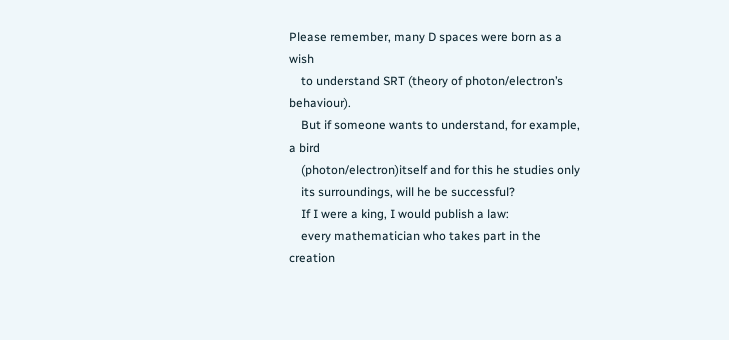Please remember, many D spaces were born as a wish
    to understand SRT (theory of photon/electron’s behaviour).
    But if someone wants to understand, for example, a bird
    (photon/electron)itself and for this he studies only
    its surroundings, will he be successful?
    If I were a king, I would publish a law:
    every mathematician who takes part in the creation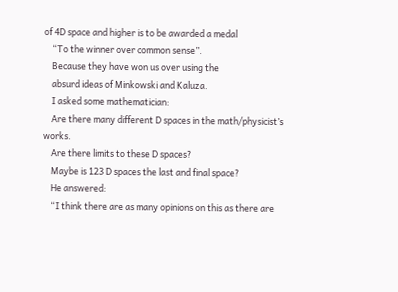of 4D space and higher is to be awarded a medal
    “To the winner over common sense”.
    Because they have won us over using the
    absurd ideas of Minkowski and Kaluza.
    I asked some mathematician:
    Are there many different D spaces in the math/physicist’s works.
    Are there limits to these D spaces?
    Maybe is 123 D spaces the last and final space?
    He answered:
    “I think there are as many opinions on this as there are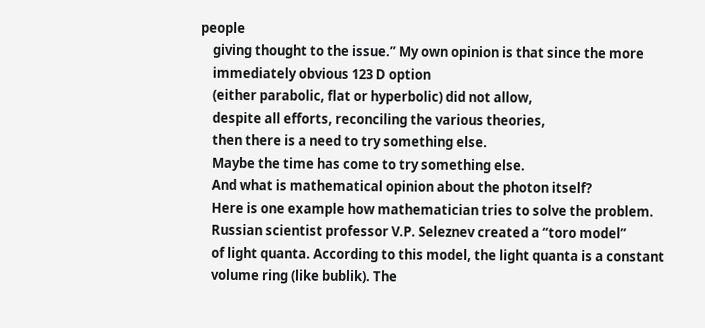people
    giving thought to the issue.” My own opinion is that since the more
    immediately obvious 123 D option
    (either parabolic, flat or hyperbolic) did not allow,
    despite all efforts, reconciling the various theories,
    then there is a need to try something else.
    Maybe the time has come to try something else.
    And what is mathematical opinion about the photon itself?
    Here is one example how mathematician tries to solve the problem.
    Russian scientist professor V.P. Seleznev created a “toro model”
    of light quanta. According to this model, the light quanta is a constant
    volume ring (like bublik). The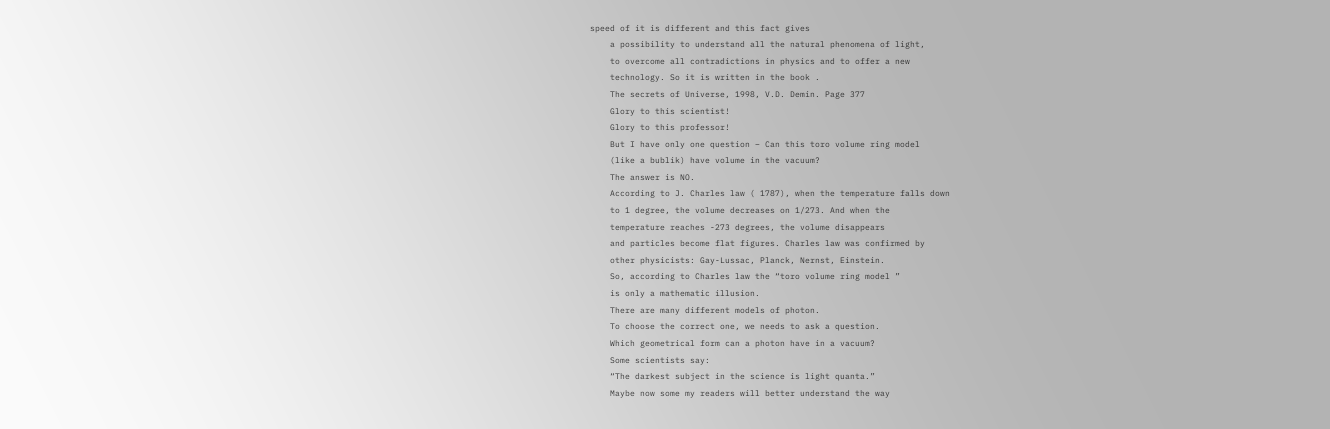speed of it is different and this fact gives
    a possibility to understand all the natural phenomena of light,
    to overcome all contradictions in physics and to offer a new
    technology. So it is written in the book .
    The secrets of Universe, 1998, V.D. Demin. Page 377
    Glory to this scientist!
    Glory to this professor!
    But I have only one question – Can this toro volume ring model
    (like a bublik) have volume in the vacuum?
    The answer is NO.
    According to J. Charles law ( 1787), when the temperature falls down
    to 1 degree, the volume decreases on 1/273. And when the
    temperature reaches -273 degrees, the volume disappears
    and particles become flat figures. Charles law was confirmed by
    other physicists: Gay-Lussac, Planck, Nernst, Einstein.
    So, according to Charles law the “toro volume ring model ”
    is only a mathematic illusion.
    There are many different models of photon.
    To choose the correct one, we needs to ask a question.
    Which geometrical form can a photon have in a vacuum?
    Some scientists say:
    “The darkest subject in the science is light quanta.”
    Maybe now some my readers will better understand the way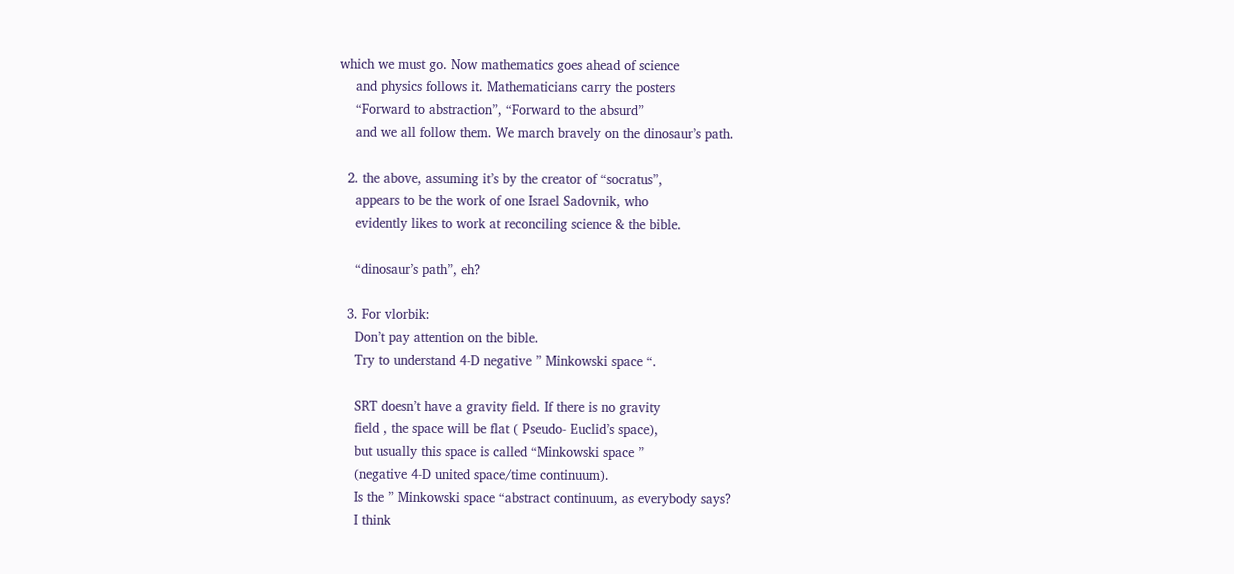which we must go. Now mathematics goes ahead of science
    and physics follows it. Mathematicians carry the posters
    “Forward to abstraction”, “Forward to the absurd”
    and we all follow them. We march bravely on the dinosaur’s path.

  2. the above, assuming it’s by the creator of “socratus”,
    appears to be the work of one Israel Sadovnik, who
    evidently likes to work at reconciling science & the bible.

    “dinosaur’s path”, eh?

  3. For vlorbik:
    Don’t pay attention on the bible.
    Try to understand 4-D negative ” Minkowski space “.

    SRT doesn’t have a gravity field. If there is no gravity
    field , the space will be flat ( Pseudo- Euclid’s space),
    but usually this space is called “Minkowski space ”
    (negative 4-D united space/time continuum).
    Is the ” Minkowski space “abstract continuum, as everybody says?
    I think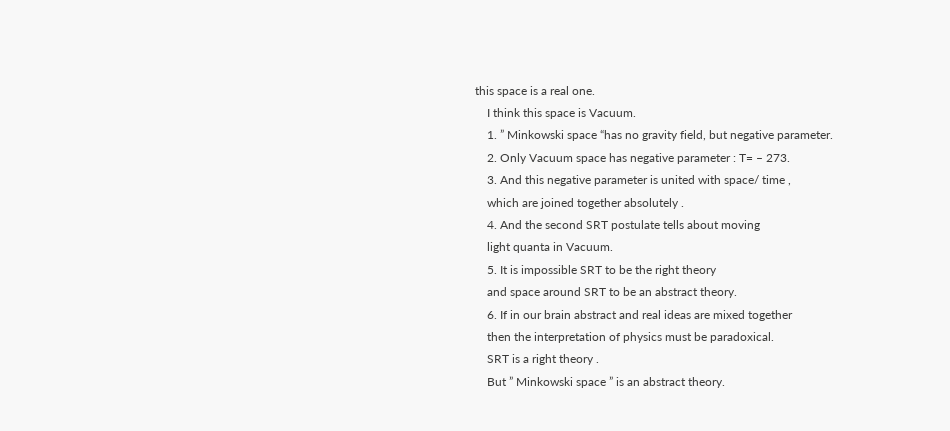this space is a real one.
    I think this space is Vacuum.
    1. ” Minkowski space “has no gravity field, but negative parameter.
    2. Only Vacuum space has negative parameter : T= – 273.
    3. And this negative parameter is united with space/ time ,
    which are joined together absolutely .
    4. And the second SRT postulate tells about moving
    light quanta in Vacuum.
    5. It is impossible SRT to be the right theory
    and space around SRT to be an abstract theory.
    6. If in our brain abstract and real ideas are mixed together
    then the interpretation of physics must be paradoxical.
    SRT is a right theory .
    But ” Minkowski space ” is an abstract theory.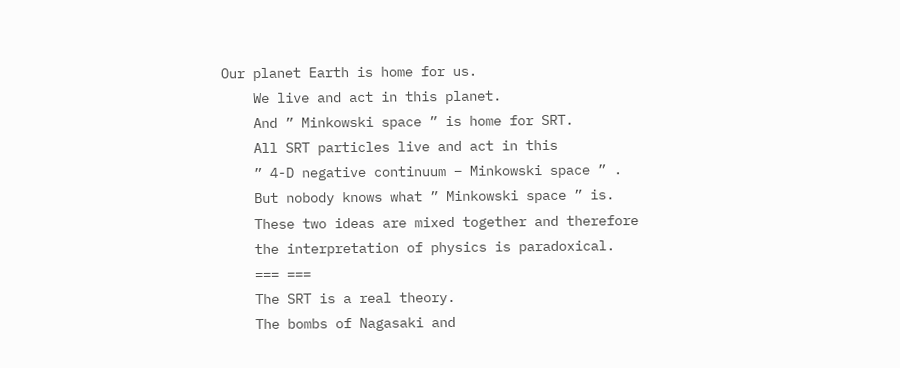Our planet Earth is home for us.
    We live and act in this planet.
    And ” Minkowski space ” is home for SRT.
    All SRT particles live and act in this
    ” 4-D negative continuum – Minkowski space ” .
    But nobody knows what ” Minkowski space ” is.
    These two ideas are mixed together and therefore
    the interpretation of physics is paradoxical.
    === ===
    The SRT is a real theory.
    The bombs of Nagasaki and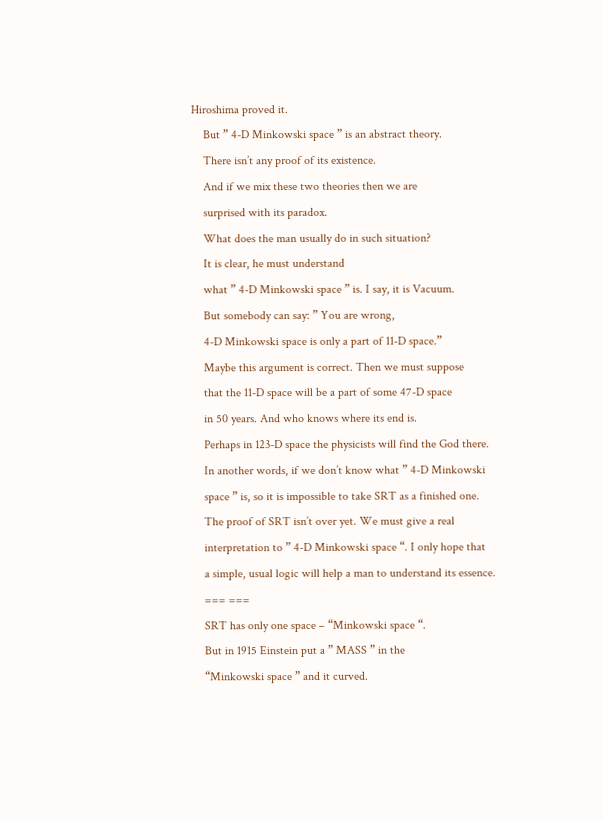Hiroshima proved it.
    But ” 4-D Minkowski space ” is an abstract theory.
    There isn’t any proof of its existence.
    And if we mix these two theories then we are
    surprised with its paradox.
    What does the man usually do in such situation?
    It is clear, he must understand
    what ” 4-D Minkowski space ” is. I say, it is Vacuum.
    But somebody can say: ” You are wrong,
    4-D Minkowski space is only a part of 11-D space.”
    Maybe this argument is correct. Then we must suppose
    that the 11-D space will be a part of some 47-D space
    in 50 years. And who knows where its end is.
    Perhaps in 123-D space the physicists will find the God there.
    In another words, if we don’t know what ” 4-D Minkowski
    space ” is, so it is impossible to take SRT as a finished one.
    The proof of SRT isn’t over yet. We must give a real
    interpretation to ” 4-D Minkowski space “. I only hope that
    a simple, usual logic will help a man to understand its essence.
    === ===
    SRT has only one space – “Minkowski space “.
    But in 1915 Einstein put a ” MASS ” in the
    “Minkowski space ” and it curved.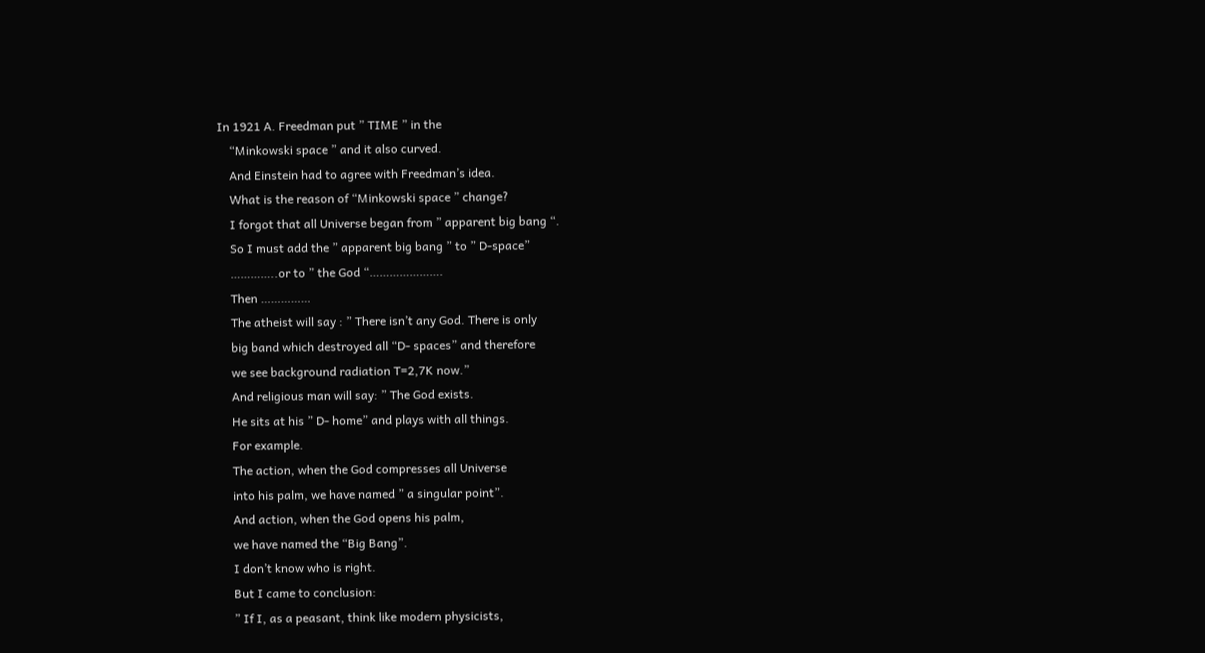In 1921 A. Freedman put ” TIME ” in the
    “Minkowski space ” and it also curved.
    And Einstein had to agree with Freedman’s idea.
    What is the reason of “Minkowski space ” change?
    I forgot that all Universe began from ” apparent big bang “.
    So I must add the ” apparent big bang ” to ” D-space”
    …………..or to ” the God “………………….
    Then ……………
    The atheist will say : ” There isn’t any God. There is only
    big band which destroyed all “D- spaces” and therefore
    we see background radiation T=2,7K now.”
    And religious man will say: ” The God exists.
    He sits at his ” D- home” and plays with all things.
    For example.
    The action, when the God compresses all Universe
    into his palm, we have named ” a singular point”.
    And action, when the God opens his palm,
    we have named the “Big Bang”.
    I don’t know who is right.
    But I came to conclusion:
    ” If I, as a peasant, think like modern physicists,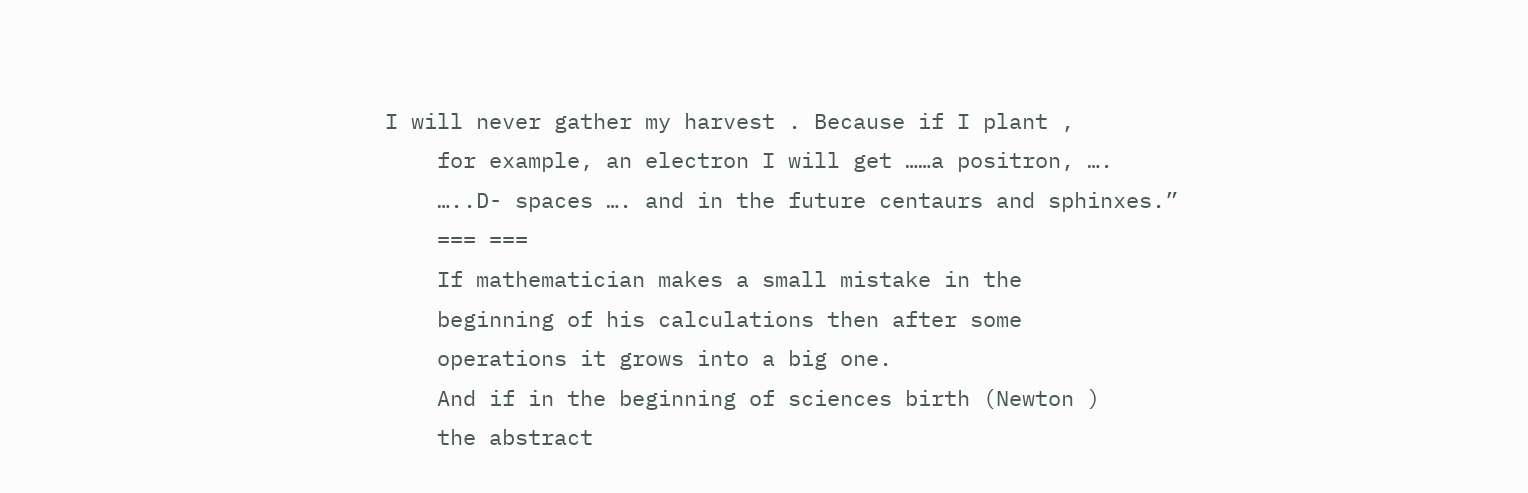I will never gather my harvest . Because if I plant ,
    for example, an electron I will get ……a positron, ….
    …..D- spaces …. and in the future centaurs and sphinxes.”
    === ===
    If mathematician makes a small mistake in the
    beginning of his calculations then after some
    operations it grows into a big one.
    And if in the beginning of sciences birth (Newton )
    the abstract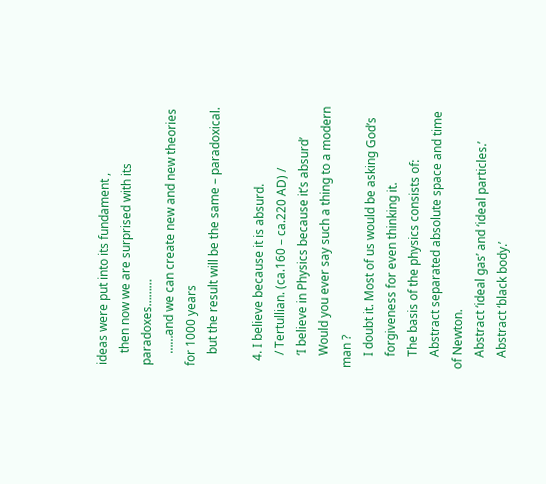ideas were put into its fundament ,
    then now we are surprised with its paradoxes………
    ……and we can create new and new theories for 1000 years
    but the result will be the same – paradoxical.

  4. I believe because it is absurd.
    / Tertullian. (ca.160 – ca.220 AD) /
    ‘I believe in Physics because it’s absurd’
    Would you ever say such a thing to a modern man ?
    I doubt it. Most of us would be asking God’s
    forgiveness for even thinking it.
    The basis of the physics consists of:
    Abstract separated absolute space and time of Newton.
    Abstract ‘ideal gas’ and ‘ideal particles.’
    Abstract ‘black body.’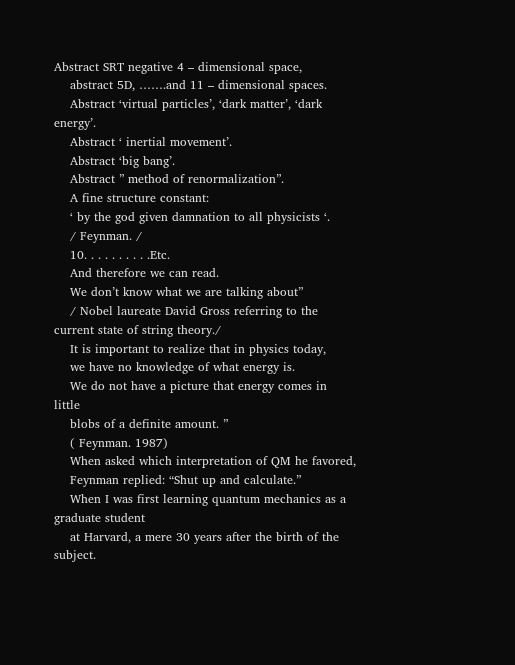Abstract SRT negative 4 – dimensional space,
    abstract 5D, …….and 11 – dimensional spaces.
    Abstract ‘virtual particles’, ‘dark matter’, ‘dark energy’.
    Abstract ‘ inertial movement’.
    Abstract ‘big bang’.
    Abstract ” method of renormalization”.
    A fine structure constant:
    ‘ by the god given damnation to all physicists ‘.
    / Feynman. /
    10. . . . . . . . . .Etc.
    And therefore we can read.
    We don’t know what we are talking about”
    / Nobel laureate David Gross referring to the current state of string theory./
    It is important to realize that in physics today,
    we have no knowledge of what energy is.
    We do not have a picture that energy comes in little
    blobs of a definite amount. ”
    ( Feynman. 1987)
    When asked which interpretation of QM he favored,
    Feynman replied: “Shut up and calculate.”
    When I was first learning quantum mechanics as a graduate student
    at Harvard, a mere 30 years after the birth of the subject.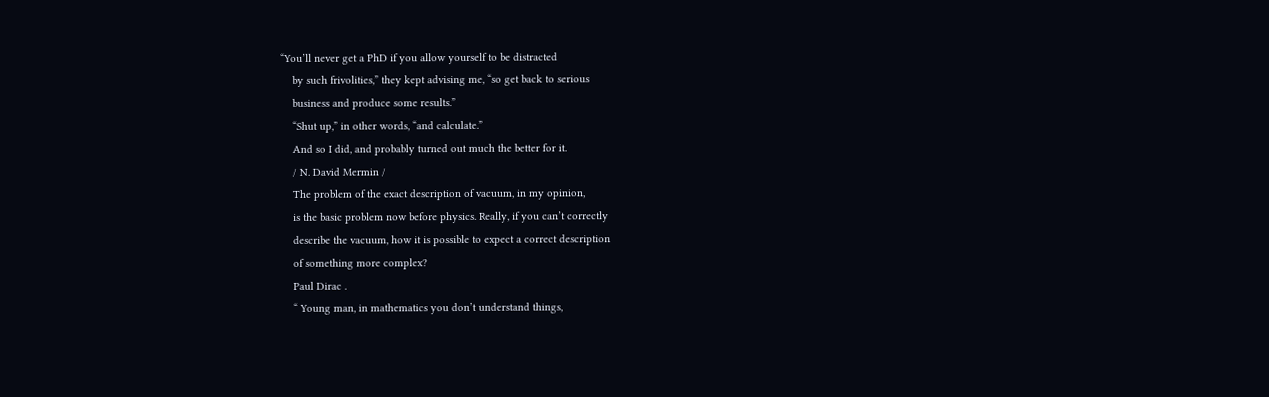“You’ll never get a PhD if you allow yourself to be distracted
    by such frivolities,” they kept advising me, “so get back to serious
    business and produce some results.”
    “Shut up,” in other words, “and calculate.”
    And so I did, and probably turned out much the better for it.
    / N. David Mermin /
    The problem of the exact description of vacuum, in my opinion,
    is the basic problem now before physics. Really, if you can’t correctly
    describe the vacuum, how it is possible to expect a correct description
    of something more complex?
    Paul Dirac .
    “ Young man, in mathematics you don’t understand things,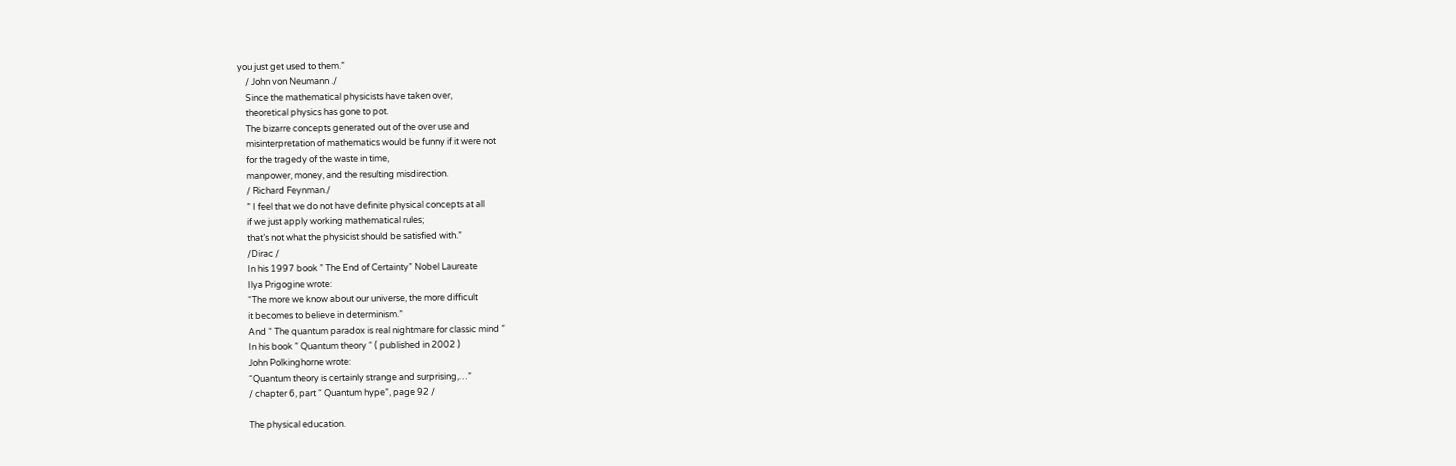you just get used to them.”
    / John von Neumann ./
    Since the mathematical physicists have taken over,
    theoretical physics has gone to pot.
    The bizarre concepts generated out of the over use and
    misinterpretation of mathematics would be funny if it were not
    for the tragedy of the waste in time,
    manpower, money, and the resulting misdirection.
    / Richard Feynman./
    ” I feel that we do not have definite physical concepts at all
    if we just apply working mathematical rules;
    that’s not what the physicist should be satisfied with.”
    /Dirac /
    In his 1997 book ” The End of Certainty” Nobel Laureate
    Ilya Prigogine wrote:
    “The more we know about our universe, the more difficult
    it becomes to believe in determinism.”
    And “ The quantum paradox is real nightmare for classic mind ”
    In his book ” Quantum theory “ ( published in 2002 )
    John Polkinghorne wrote:
    “Quantum theory is certainly strange and surprising,…”
    / chapter 6, part “ Quantum hype”, page 92 /

    The physical education.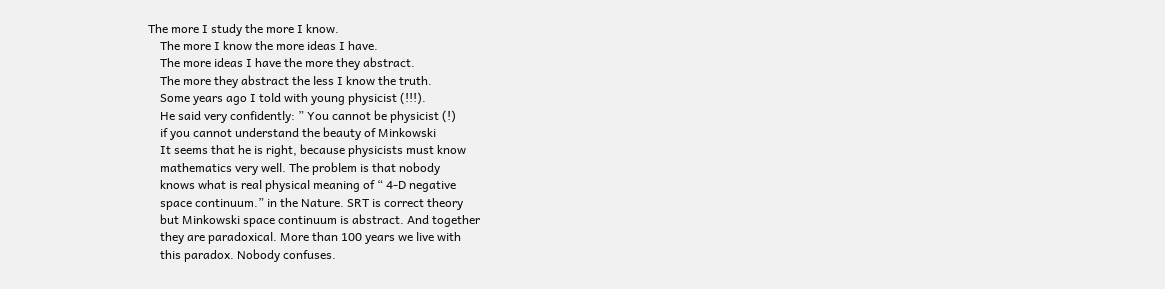The more I study the more I know.
    The more I know the more ideas I have.
    The more ideas I have the more they abstract.
    The more they abstract the less I know the truth.
    Some years ago I told with young physicist (!!!).
    He said very confidently: ” You cannot be physicist (!)
    if you cannot understand the beauty of Minkowski
    It seems that he is right, because physicists must know
    mathematics very well. The problem is that nobody
    knows what is real physical meaning of “ 4-D negative
    space continuum.” in the Nature. SRT is correct theory
    but Minkowski space continuum is abstract. And together
    they are paradoxical. More than 100 years we live with
    this paradox. Nobody confuses.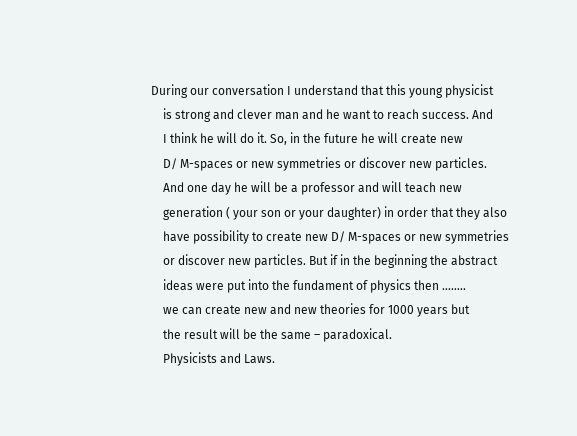During our conversation I understand that this young physicist
    is strong and clever man and he want to reach success. And
    I think he will do it. So, in the future he will create new
    D/ M-spaces or new symmetries or discover new particles.
    And one day he will be a professor and will teach new
    generation ( your son or your daughter) in order that they also
    have possibility to create new D/ M-spaces or new symmetries
    or discover new particles. But if in the beginning the abstract
    ideas were put into the fundament of physics then ……..
    we can create new and new theories for 1000 years but
    the result will be the same – paradoxical.
    Physicists and Laws.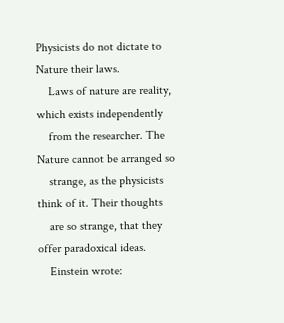Physicists do not dictate to Nature their laws.
    Laws of nature are reality, which exists independently
    from the researcher. The Nature cannot be arranged so
    strange, as the physicists think of it. Their thoughts
    are so strange, that they offer paradoxical ideas.
    Einstein wrote: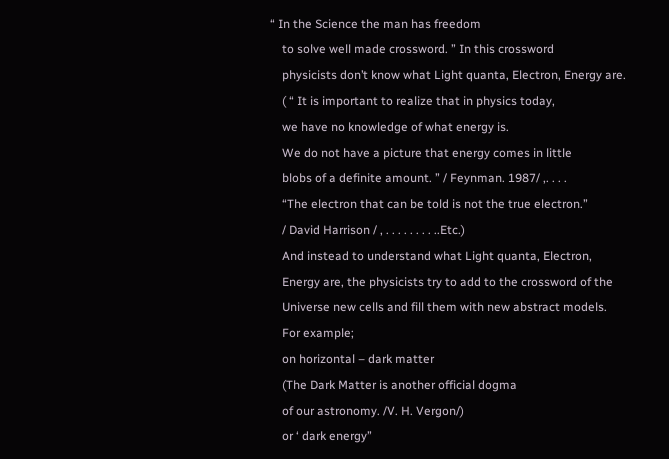“ In the Science the man has freedom
    to solve well made crossword. ” In this crossword
    physicists don’t know what Light quanta, Electron, Energy are.
    ( “ It is important to realize that in physics today,
    we have no knowledge of what energy is.
    We do not have a picture that energy comes in little
    blobs of a definite amount. ” / Feynman. 1987/ ,. . . .
    “The electron that can be told is not the true electron.”
    / David Harrison / , . . . . . . . . ..Etc.)
    And instead to understand what Light quanta, Electron,
    Energy are, the physicists try to add to the crossword of the
    Universe new cells and fill them with new abstract models.
    For example;
    on horizontal – dark matter
    (The Dark Matter is another official dogma
    of our astronomy. /V. H. Vergon/)
    or ‘ dark energy”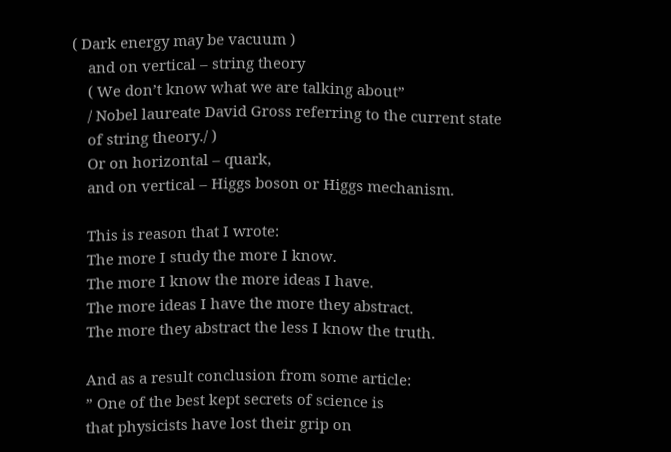( Dark energy may be vacuum )
    and on vertical – string theory
    ( We don’t know what we are talking about”
    / Nobel laureate David Gross referring to the current state
    of string theory./ )
    Or on horizontal – quark,
    and on vertical – Higgs boson or Higgs mechanism.

    This is reason that I wrote:
    The more I study the more I know.
    The more I know the more ideas I have.
    The more ideas I have the more they abstract.
    The more they abstract the less I know the truth.

    And as a result conclusion from some article:
    ” One of the best kept secrets of science is
    that physicists have lost their grip on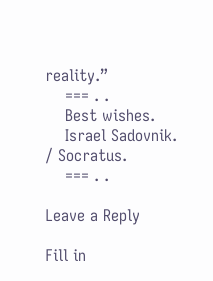reality.”
    === . .
    Best wishes.
    Israel Sadovnik. / Socratus.
    === . .

Leave a Reply

Fill in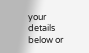your details below or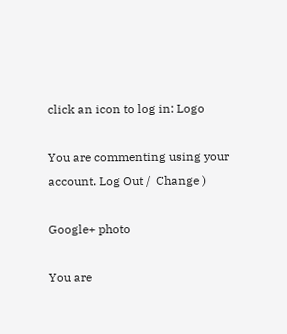click an icon to log in: Logo

You are commenting using your account. Log Out /  Change )

Google+ photo

You are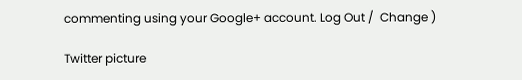commenting using your Google+ account. Log Out /  Change )

Twitter picture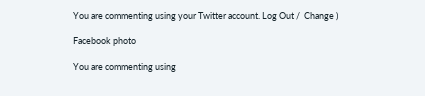You are commenting using your Twitter account. Log Out /  Change )

Facebook photo

You are commenting using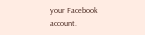your Facebook account.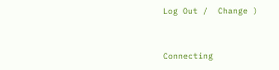Log Out /  Change )


Connecting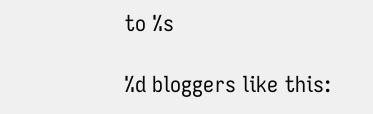to %s

%d bloggers like this: